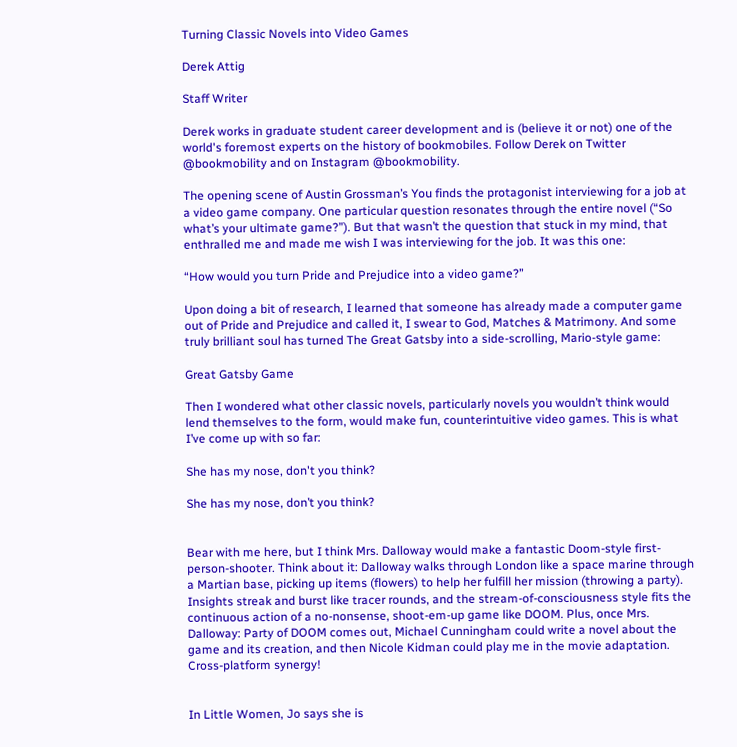Turning Classic Novels into Video Games

Derek Attig

Staff Writer

Derek works in graduate student career development and is (believe it or not) one of the world's foremost experts on the history of bookmobiles. Follow Derek on Twitter @bookmobility and on Instagram @bookmobility.

The opening scene of Austin Grossman’s You finds the protagonist interviewing for a job at a video game company. One particular question resonates through the entire novel (“So what’s your ultimate game?”). But that wasn’t the question that stuck in my mind, that enthralled me and made me wish I was interviewing for the job. It was this one:

“How would you turn Pride and Prejudice into a video game?”

Upon doing a bit of research, I learned that someone has already made a computer game out of Pride and Prejudice and called it, I swear to God, Matches & Matrimony. And some truly brilliant soul has turned The Great Gatsby into a side-scrolling, Mario-style game:

Great Gatsby Game

Then I wondered what other classic novels, particularly novels you wouldn’t think would lend themselves to the form, would make fun, counterintuitive video games. This is what I’ve come up with so far:

She has my nose, don't you think?

She has my nose, don’t you think?


Bear with me here, but I think Mrs. Dalloway would make a fantastic Doom-style first-person-shooter. Think about it: Dalloway walks through London like a space marine through a Martian base, picking up items (flowers) to help her fulfill her mission (throwing a party). Insights streak and burst like tracer rounds, and the stream-of-consciousness style fits the continuous action of a no-nonsense, shoot-em-up game like DOOM. Plus, once Mrs. Dalloway: Party of DOOM comes out, Michael Cunningham could write a novel about the game and its creation, and then Nicole Kidman could play me in the movie adaptation. Cross-platform synergy!


In Little Women, Jo says she is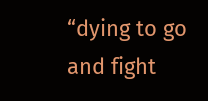“dying to go and fight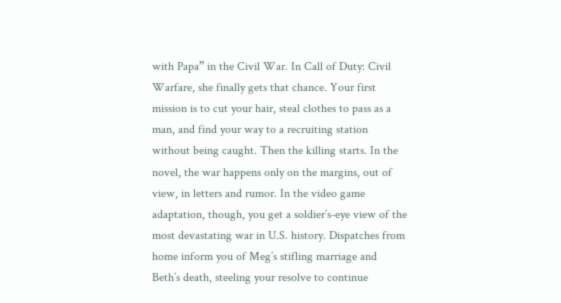with Papa” in the Civil War. In Call of Duty: Civil Warfare, she finally gets that chance. Your first mission is to cut your hair, steal clothes to pass as a man, and find your way to a recruiting station without being caught. Then the killing starts. In the novel, the war happens only on the margins, out of view, in letters and rumor. In the video game adaptation, though, you get a soldier’s-eye view of the most devastating war in U.S. history. Dispatches from home inform you of Meg’s stifling marriage and Beth’s death, steeling your resolve to continue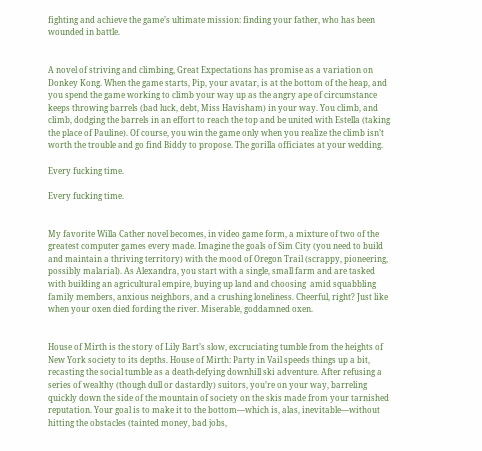fighting and achieve the game’s ultimate mission: finding your father, who has been wounded in battle.


A novel of striving and climbing, Great Expectations has promise as a variation on Donkey Kong. When the game starts, Pip, your avatar, is at the bottom of the heap, and you spend the game working to climb your way up as the angry ape of circumstance keeps throwing barrels (bad luck, debt, Miss Havisham) in your way. You climb, and climb, dodging the barrels in an effort to reach the top and be united with Estella (taking the place of Pauline). Of course, you win the game only when you realize the climb isn’t worth the trouble and go find Biddy to propose. The gorilla officiates at your wedding.

Every fucking time.

Every fucking time.


My favorite Willa Cather novel becomes, in video game form, a mixture of two of the greatest computer games every made. Imagine the goals of Sim City (you need to build and maintain a thriving territory) with the mood of Oregon Trail (scrappy, pioneering, possibly malarial). As Alexandra, you start with a single, small farm and are tasked with building an agricultural empire, buying up land and choosing  amid squabbling family members, anxious neighbors, and a crushing loneliness. Cheerful, right? Just like when your oxen died fording the river. Miserable, goddamned oxen.


House of Mirth is the story of Lily Bart’s slow, excruciating tumble from the heights of New York society to its depths. House of Mirth: Party in Vail speeds things up a bit, recasting the social tumble as a death-defying downhill ski adventure. After refusing a series of wealthy (though dull or dastardly) suitors, you’re on your way, barreling quickly down the side of the mountain of society on the skis made from your tarnished reputation. Your goal is to make it to the bottom—which is, alas, inevitable—without hitting the obstacles (tainted money, bad jobs,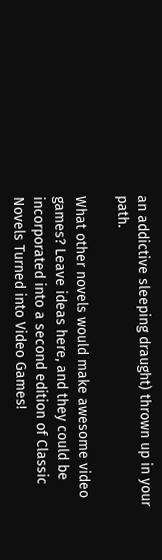an addictive sleeping draught) thrown up in your path.

What other novels would make awesome video games? Leave ideas here, and they could be incorporated into a second edition of Classic Novels Turned into Video Games!